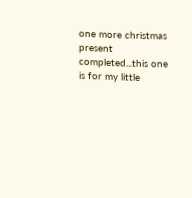one more christmas present completed...this one is for my little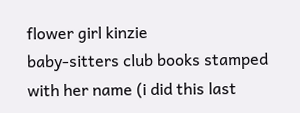flower girl kinzie
baby-sitters club books stamped with her name (i did this last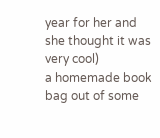year for her and she thought it was very cool)
a homemade book bag out of some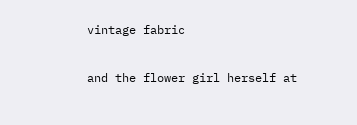vintage fabric

and the flower girl herself at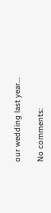our wedding last year...

No comments: